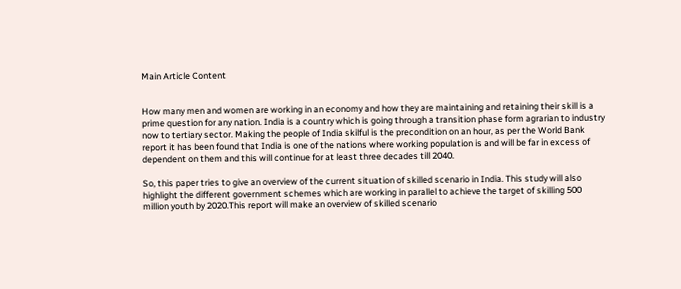Main Article Content


How many men and women are working in an economy and how they are maintaining and retaining their skill is a prime question for any nation. India is a country which is going through a transition phase form agrarian to industry now to tertiary sector. Making the people of India skilful is the precondition on an hour, as per the World Bank report it has been found that India is one of the nations where working population is and will be far in excess of dependent on them and this will continue for at least three decades till 2040.

So, this paper tries to give an overview of the current situation of skilled scenario in India. This study will also highlight the different government schemes which are working in parallel to achieve the target of skilling 500 million youth by 2020.This report will make an overview of skilled scenario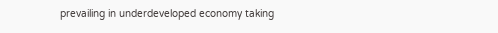prevailing in underdeveloped economy taking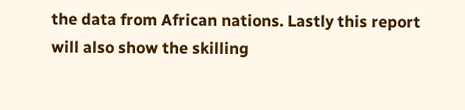the data from African nations. Lastly this report will also show the skilling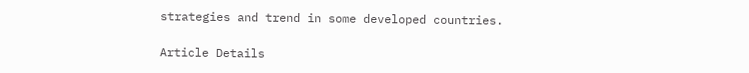strategies and trend in some developed countries.

Article Details